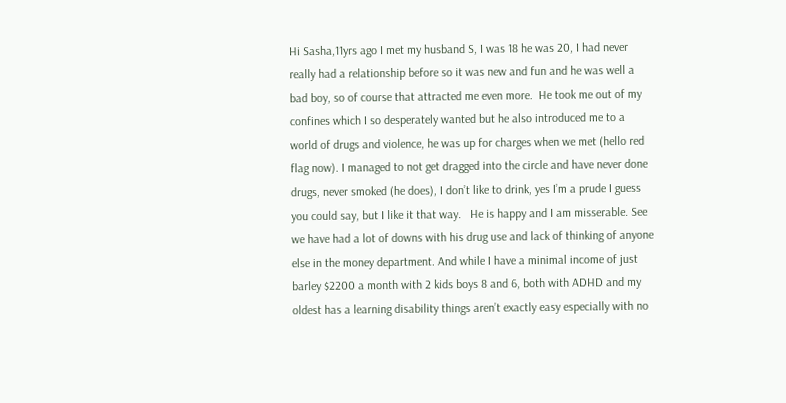Hi Sasha,11yrs ago I met my husband S, I was 18 he was 20, I had never really had a relationship before so it was new and fun and he was well a bad boy, so of course that attracted me even more.  He took me out of my confines which I so desperately wanted but he also introduced me to a world of drugs and violence, he was up for charges when we met (hello red flag now). I managed to not get dragged into the circle and have never done drugs, never smoked (he does), I don’t like to drink, yes I’m a prude I guess you could say, but I like it that way.   He is happy and I am misserable. See we have had a lot of downs with his drug use and lack of thinking of anyone else in the money department. And while I have a minimal income of just barley $2200 a month with 2 kids boys 8 and 6, both with ADHD and my oldest has a learning disability things aren’t exactly easy especially with no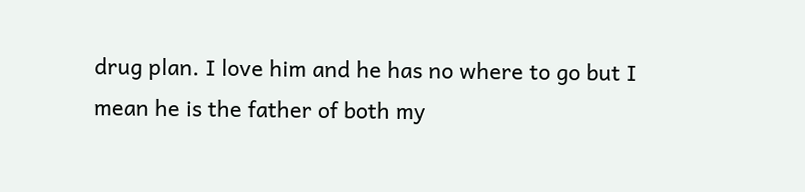drug plan. I love him and he has no where to go but I mean he is the father of both my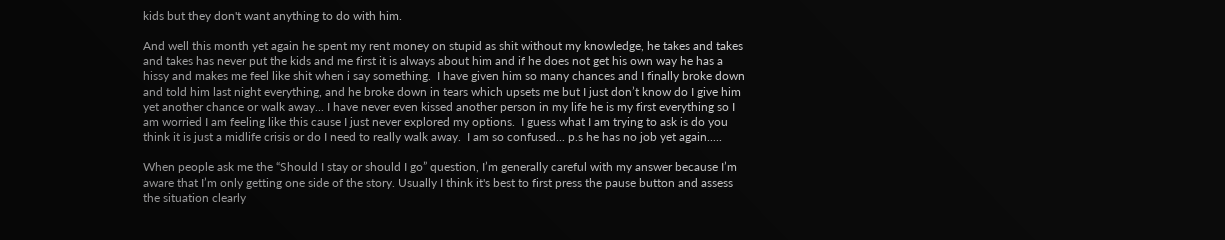kids but they don't want anything to do with him.

And well this month yet again he spent my rent money on stupid as shit without my knowledge, he takes and takes and takes has never put the kids and me first it is always about him and if he does not get his own way he has a hissy and makes me feel like shit when i say something.  I have given him so many chances and I finally broke down and told him last night everything, and he broke down in tears which upsets me but I just don’t know do I give him yet another chance or walk away... I have never even kissed another person in my life he is my first everything so I am worried I am feeling like this cause I just never explored my options.  I guess what I am trying to ask is do you think it is just a midlife crisis or do I need to really walk away.  I am so confused... p.s he has no job yet again.....

When people ask me the “Should I stay or should I go” question, I’m generally careful with my answer because I’m aware that I’m only getting one side of the story. Usually I think it's best to first press the pause button and assess the situation clearly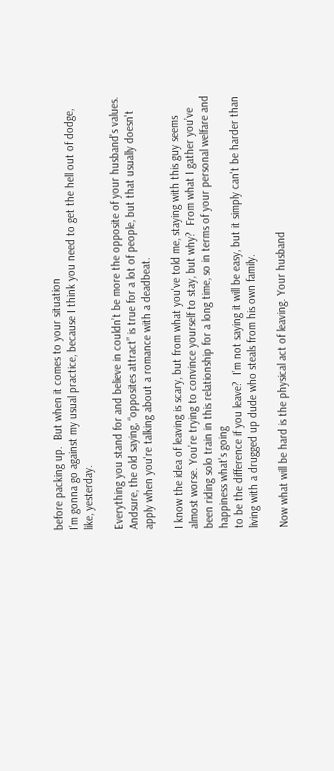before packing up.  But when it comes to your situation
I’m gonna go against my usual practice, because I think you need to get the hell out of dodge, like, yesterday.

Everything you stand for and believe in couldn’t be more the opposite of your husband's values.  Andsure, the old saying, “opposites attract” is true for a lot of people, but that usually doesn't apply when you're talking about a romance with a deadbeat.

I know the idea of leaving is scary, but from what you've told me, staying with this guy seems almost worse. You’re trying to convince yourself to stay, but why?  From what I gather you’ve been riding solo train in this relationship for a long time, so in terms of your personal welfare and happiness what's going
to be the difference if you leave?  I’m not saying it will be easy, but it simply can't be harder than living with a drugged up dude who steals from his own family.

Now what will be hard is the physical act of leaving. Your husband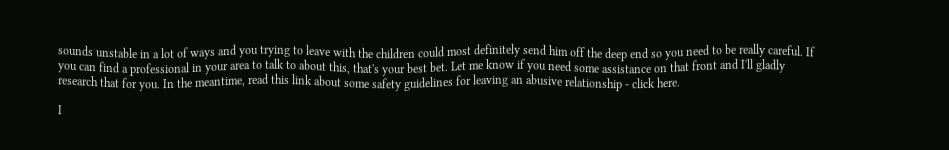sounds unstable in a lot of ways and you trying to leave with the children could most definitely send him off the deep end so you need to be really careful. If you can find a professional in your area to talk to about this, that's your best bet. Let me know if you need some assistance on that front and I'll gladly research that for you. In the meantime, read this link about some safety guidelines for leaving an abusive relationship - click here.

I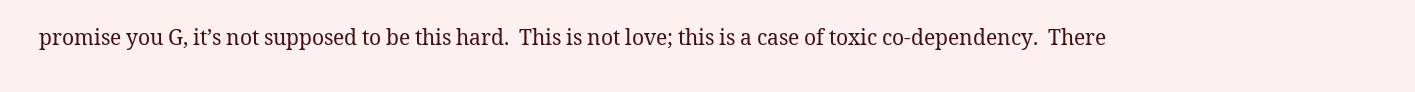promise you G, it’s not supposed to be this hard.  This is not love; this is a case of toxic co-dependency.  There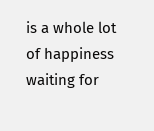is a whole lot of happiness waiting for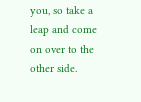you, so take a leap and come on over to the other side.